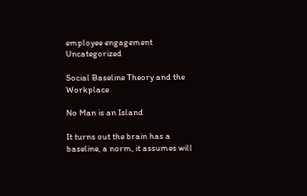employee engagement Uncategorized

Social Baseline Theory and the Workplace

No Man is an Island

It turns out the brain has a baseline, a norm, it assumes will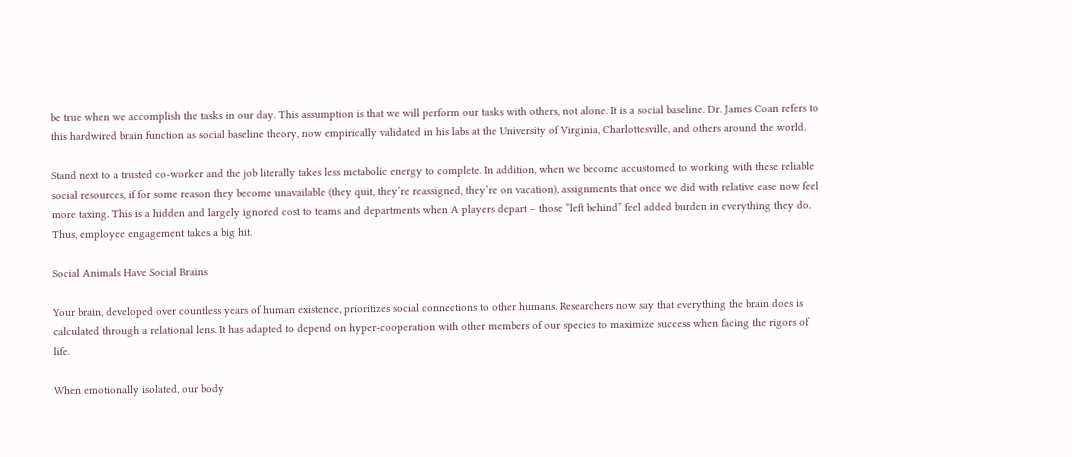be true when we accomplish the tasks in our day. This assumption is that we will perform our tasks with others, not alone. It is a social baseline. Dr. James Coan refers to this hardwired brain function as social baseline theory, now empirically validated in his labs at the University of Virginia, Charlottesville, and others around the world.

Stand next to a trusted co-worker and the job literally takes less metabolic energy to complete. In addition, when we become accustomed to working with these reliable social resources, if for some reason they become unavailable (they quit, they’re reassigned, they’re on vacation), assignments that once we did with relative ease now feel more taxing. This is a hidden and largely ignored cost to teams and departments when A players depart – those “left behind” feel added burden in everything they do. Thus, employee engagement takes a big hit.

Social Animals Have Social Brains

Your brain, developed over countless years of human existence, prioritizes social connections to other humans. Researchers now say that everything the brain does is calculated through a relational lens. It has adapted to depend on hyper-cooperation with other members of our species to maximize success when facing the rigors of life.

When emotionally isolated, our body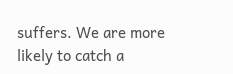suffers. We are more likely to catch a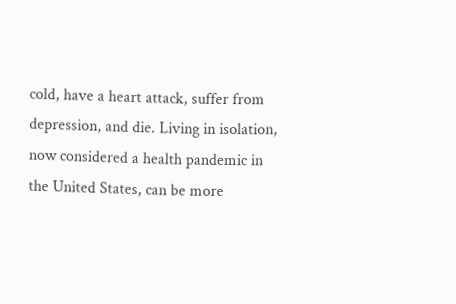cold, have a heart attack, suffer from depression, and die. Living in isolation, now considered a health pandemic in the United States, can be more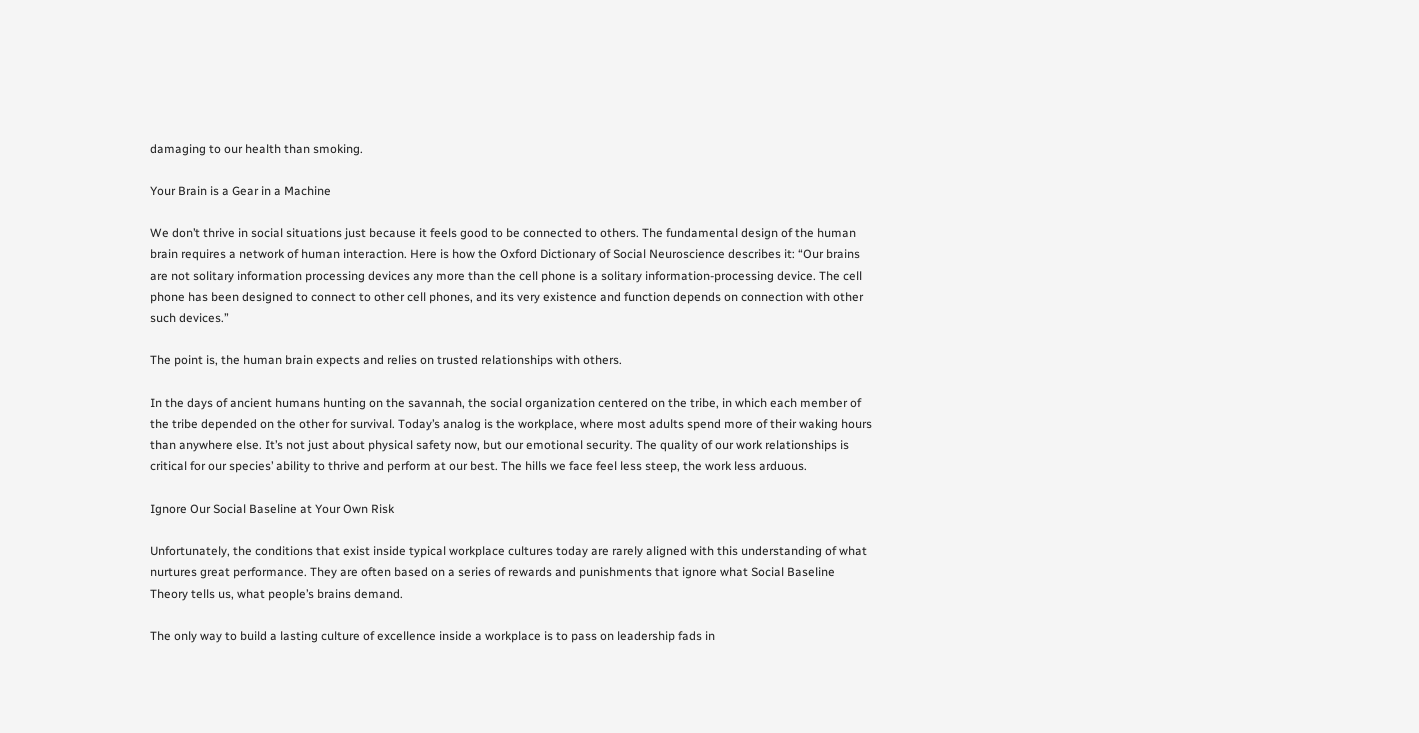damaging to our health than smoking.

Your Brain is a Gear in a Machine

We don’t thrive in social situations just because it feels good to be connected to others. The fundamental design of the human brain requires a network of human interaction. Here is how the Oxford Dictionary of Social Neuroscience describes it: “Our brains are not solitary information processing devices any more than the cell phone is a solitary information-processing device. The cell phone has been designed to connect to other cell phones, and its very existence and function depends on connection with other such devices.”

The point is, the human brain expects and relies on trusted relationships with others.

In the days of ancient humans hunting on the savannah, the social organization centered on the tribe, in which each member of the tribe depended on the other for survival. Today’s analog is the workplace, where most adults spend more of their waking hours than anywhere else. It’s not just about physical safety now, but our emotional security. The quality of our work relationships is critical for our species’ ability to thrive and perform at our best. The hills we face feel less steep, the work less arduous.

Ignore Our Social Baseline at Your Own Risk

Unfortunately, the conditions that exist inside typical workplace cultures today are rarely aligned with this understanding of what nurtures great performance. They are often based on a series of rewards and punishments that ignore what Social Baseline Theory tells us, what people’s brains demand.

The only way to build a lasting culture of excellence inside a workplace is to pass on leadership fads in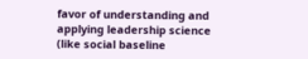favor of understanding and applying leadership science (like social baseline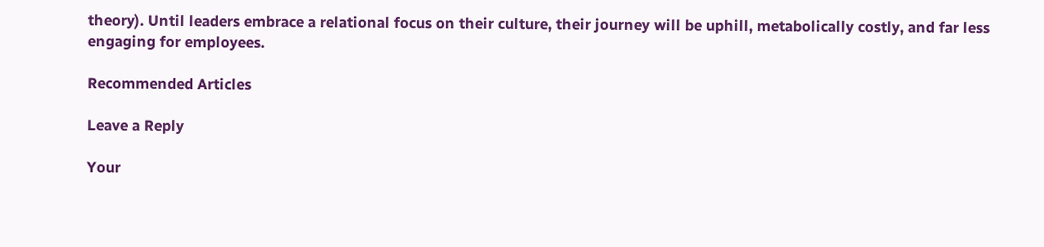theory). Until leaders embrace a relational focus on their culture, their journey will be uphill, metabolically costly, and far less engaging for employees.

Recommended Articles

Leave a Reply

Your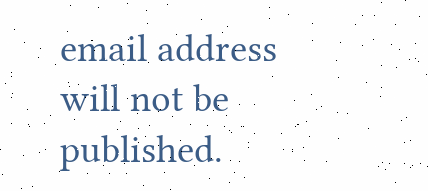email address will not be published.